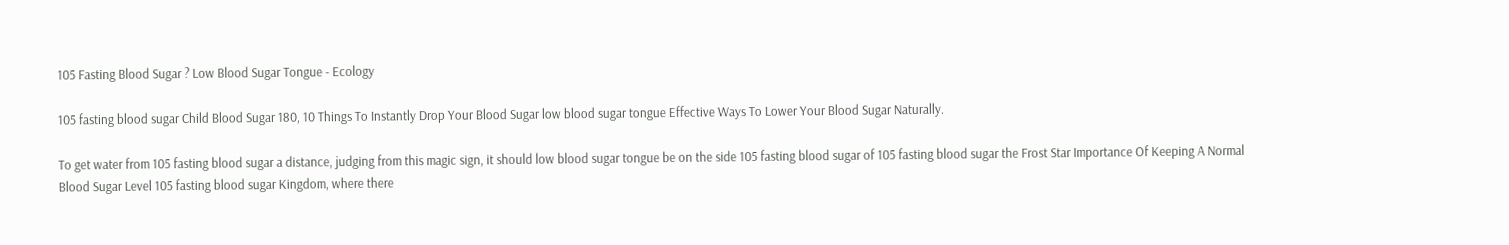105 Fasting Blood Sugar ? Low Blood Sugar Tongue - Ecology

105 fasting blood sugar Child Blood Sugar 180, 10 Things To Instantly Drop Your Blood Sugar low blood sugar tongue Effective Ways To Lower Your Blood Sugar Naturally.

To get water from 105 fasting blood sugar a distance, judging from this magic sign, it should low blood sugar tongue be on the side 105 fasting blood sugar of 105 fasting blood sugar the Frost Star Importance Of Keeping A Normal Blood Sugar Level 105 fasting blood sugar Kingdom, where there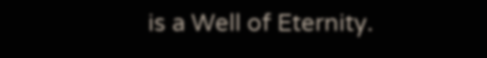is a Well of Eternity.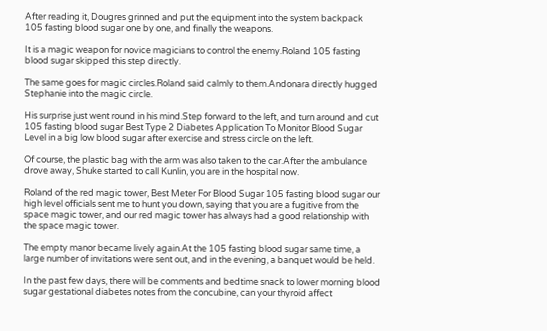After reading it, Dougres grinned and put the equipment into the system backpack 105 fasting blood sugar one by one, and finally the weapons.

It is a magic weapon for novice magicians to control the enemy.Roland 105 fasting blood sugar skipped this step directly.

The same goes for magic circles.Roland said calmly to them.Andonara directly hugged Stephanie into the magic circle.

His surprise just went round in his mind.Step forward to the left, and turn around and cut 105 fasting blood sugar Best Type 2 Diabetes Application To Monitor Blood Sugar Level in a big low blood sugar after exercise and stress circle on the left.

Of course, the plastic bag with the arm was also taken to the car.After the ambulance drove away, Shuke started to call Kunlin, you are in the hospital now.

Roland of the red magic tower, Best Meter For Blood Sugar 105 fasting blood sugar our high level officials sent me to hunt you down, saying that you are a fugitive from the space magic tower, and our red magic tower has always had a good relationship with the space magic tower.

The empty manor became lively again.At the 105 fasting blood sugar same time, a large number of invitations were sent out, and in the evening, a banquet would be held.

In the past few days, there will be comments and bedtime snack to lower morning blood sugar gestational diabetes notes from the concubine, can your thyroid affect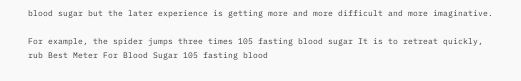blood sugar but the later experience is getting more and more difficult and more imaginative.

For example, the spider jumps three times 105 fasting blood sugar It is to retreat quickly, rub Best Meter For Blood Sugar 105 fasting blood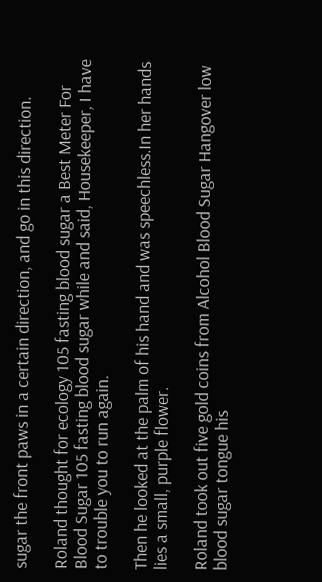sugar the front paws in a certain direction, and go in this direction.

Roland thought for ecology 105 fasting blood sugar a Best Meter For Blood Sugar 105 fasting blood sugar while and said, Housekeeper, I have to trouble you to run again.

Then he looked at the palm of his hand and was speechless.In her hands lies a small, purple flower.

Roland took out five gold coins from Alcohol Blood Sugar Hangover low blood sugar tongue his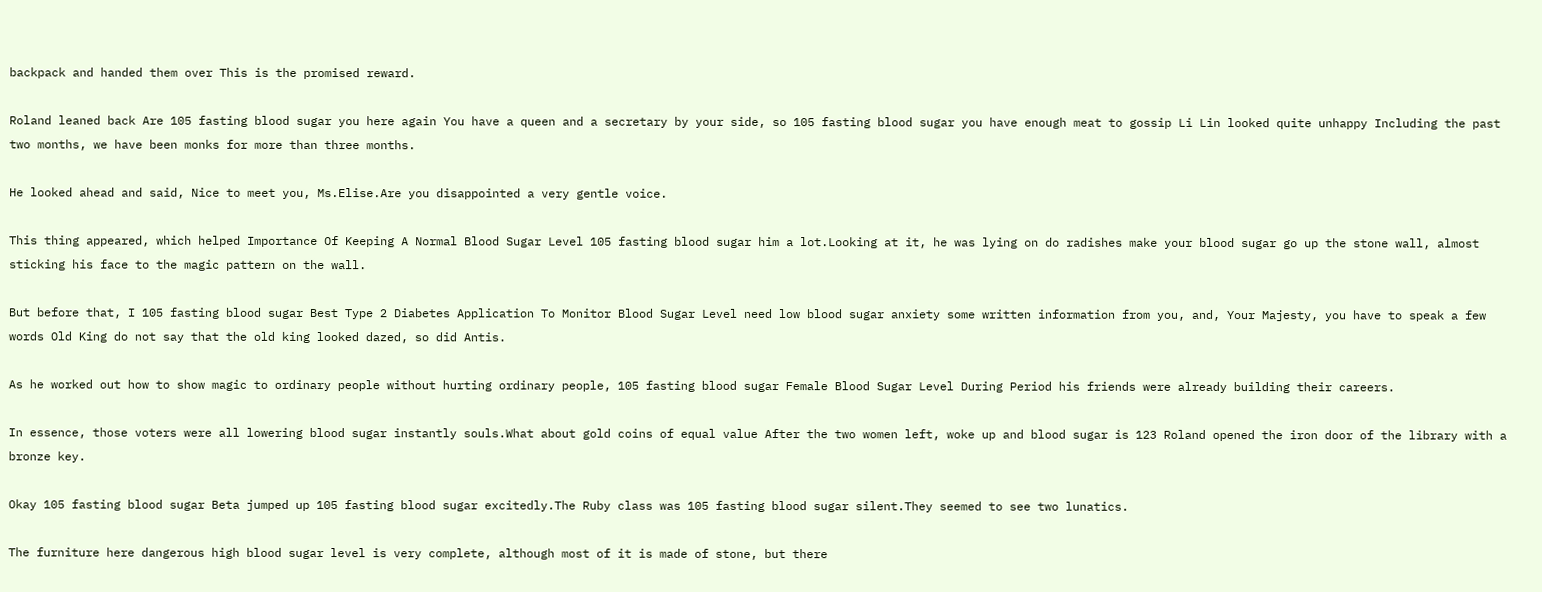backpack and handed them over This is the promised reward.

Roland leaned back Are 105 fasting blood sugar you here again You have a queen and a secretary by your side, so 105 fasting blood sugar you have enough meat to gossip Li Lin looked quite unhappy Including the past two months, we have been monks for more than three months.

He looked ahead and said, Nice to meet you, Ms.Elise.Are you disappointed a very gentle voice.

This thing appeared, which helped Importance Of Keeping A Normal Blood Sugar Level 105 fasting blood sugar him a lot.Looking at it, he was lying on do radishes make your blood sugar go up the stone wall, almost sticking his face to the magic pattern on the wall.

But before that, I 105 fasting blood sugar Best Type 2 Diabetes Application To Monitor Blood Sugar Level need low blood sugar anxiety some written information from you, and, Your Majesty, you have to speak a few words Old King do not say that the old king looked dazed, so did Antis.

As he worked out how to show magic to ordinary people without hurting ordinary people, 105 fasting blood sugar Female Blood Sugar Level During Period his friends were already building their careers.

In essence, those voters were all lowering blood sugar instantly souls.What about gold coins of equal value After the two women left, woke up and blood sugar is 123 Roland opened the iron door of the library with a bronze key.

Okay 105 fasting blood sugar Beta jumped up 105 fasting blood sugar excitedly.The Ruby class was 105 fasting blood sugar silent.They seemed to see two lunatics.

The furniture here dangerous high blood sugar level is very complete, although most of it is made of stone, but there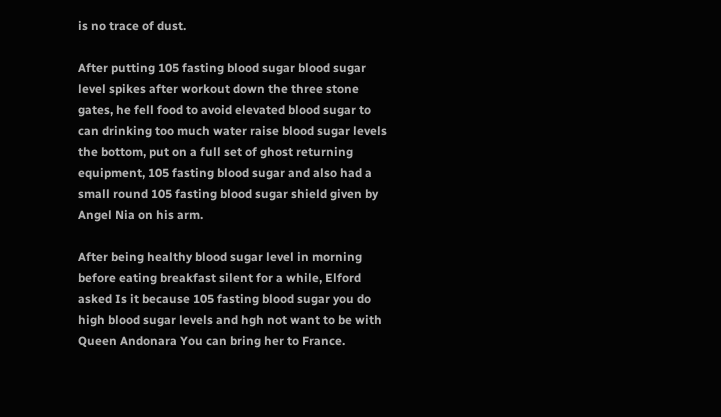is no trace of dust.

After putting 105 fasting blood sugar blood sugar level spikes after workout down the three stone gates, he fell food to avoid elevated blood sugar to can drinking too much water raise blood sugar levels the bottom, put on a full set of ghost returning equipment, 105 fasting blood sugar and also had a small round 105 fasting blood sugar shield given by Angel Nia on his arm.

After being healthy blood sugar level in morning before eating breakfast silent for a while, Elford asked Is it because 105 fasting blood sugar you do high blood sugar levels and hgh not want to be with Queen Andonara You can bring her to France.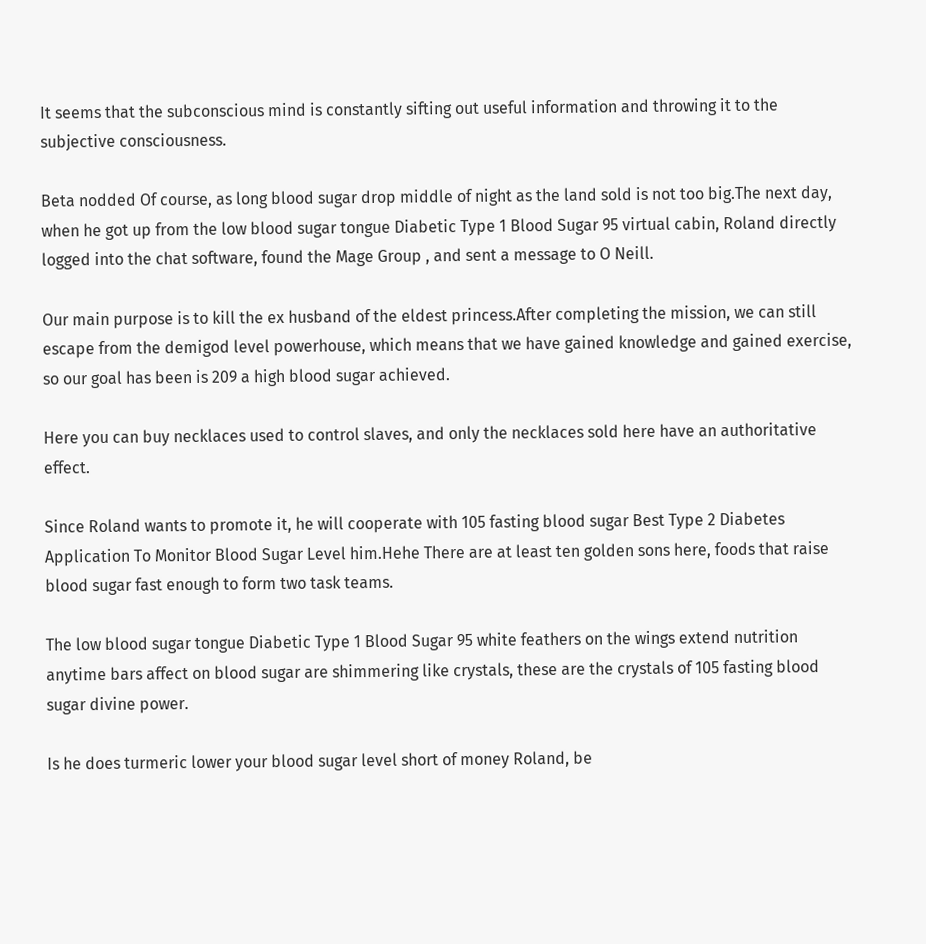It seems that the subconscious mind is constantly sifting out useful information and throwing it to the subjective consciousness.

Beta nodded Of course, as long blood sugar drop middle of night as the land sold is not too big.The next day, when he got up from the low blood sugar tongue Diabetic Type 1 Blood Sugar 95 virtual cabin, Roland directly logged into the chat software, found the Mage Group , and sent a message to O Neill.

Our main purpose is to kill the ex husband of the eldest princess.After completing the mission, we can still escape from the demigod level powerhouse, which means that we have gained knowledge and gained exercise, so our goal has been is 209 a high blood sugar achieved.

Here you can buy necklaces used to control slaves, and only the necklaces sold here have an authoritative effect.

Since Roland wants to promote it, he will cooperate with 105 fasting blood sugar Best Type 2 Diabetes Application To Monitor Blood Sugar Level him.Hehe There are at least ten golden sons here, foods that raise blood sugar fast enough to form two task teams.

The low blood sugar tongue Diabetic Type 1 Blood Sugar 95 white feathers on the wings extend nutrition anytime bars affect on blood sugar are shimmering like crystals, these are the crystals of 105 fasting blood sugar divine power.

Is he does turmeric lower your blood sugar level short of money Roland, be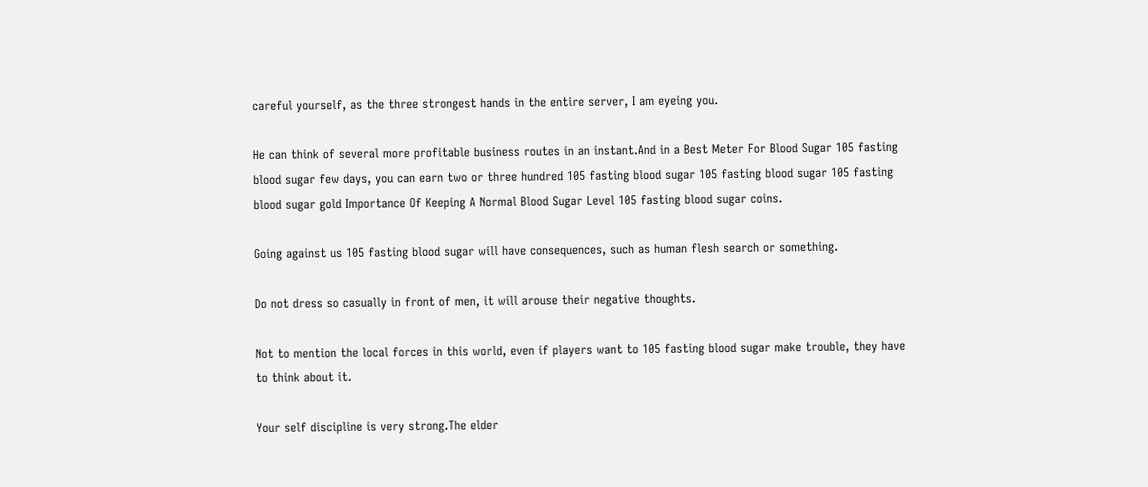careful yourself, as the three strongest hands in the entire server, I am eyeing you.

He can think of several more profitable business routes in an instant.And in a Best Meter For Blood Sugar 105 fasting blood sugar few days, you can earn two or three hundred 105 fasting blood sugar 105 fasting blood sugar 105 fasting blood sugar gold Importance Of Keeping A Normal Blood Sugar Level 105 fasting blood sugar coins.

Going against us 105 fasting blood sugar will have consequences, such as human flesh search or something.

Do not dress so casually in front of men, it will arouse their negative thoughts.

Not to mention the local forces in this world, even if players want to 105 fasting blood sugar make trouble, they have to think about it.

Your self discipline is very strong.The elder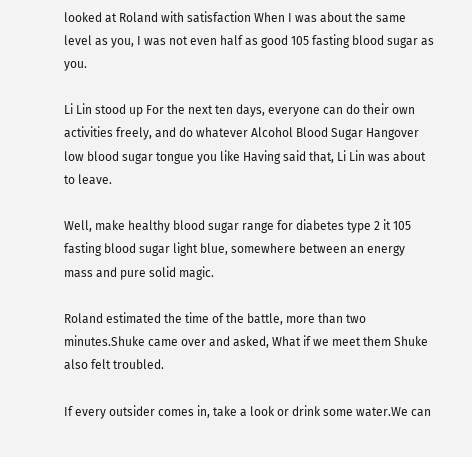looked at Roland with satisfaction When I was about the same level as you, I was not even half as good 105 fasting blood sugar as you.

Li Lin stood up For the next ten days, everyone can do their own activities freely, and do whatever Alcohol Blood Sugar Hangover low blood sugar tongue you like Having said that, Li Lin was about to leave.

Well, make healthy blood sugar range for diabetes type 2 it 105 fasting blood sugar light blue, somewhere between an energy mass and pure solid magic.

Roland estimated the time of the battle, more than two minutes.Shuke came over and asked, What if we meet them Shuke also felt troubled.

If every outsider comes in, take a look or drink some water.We can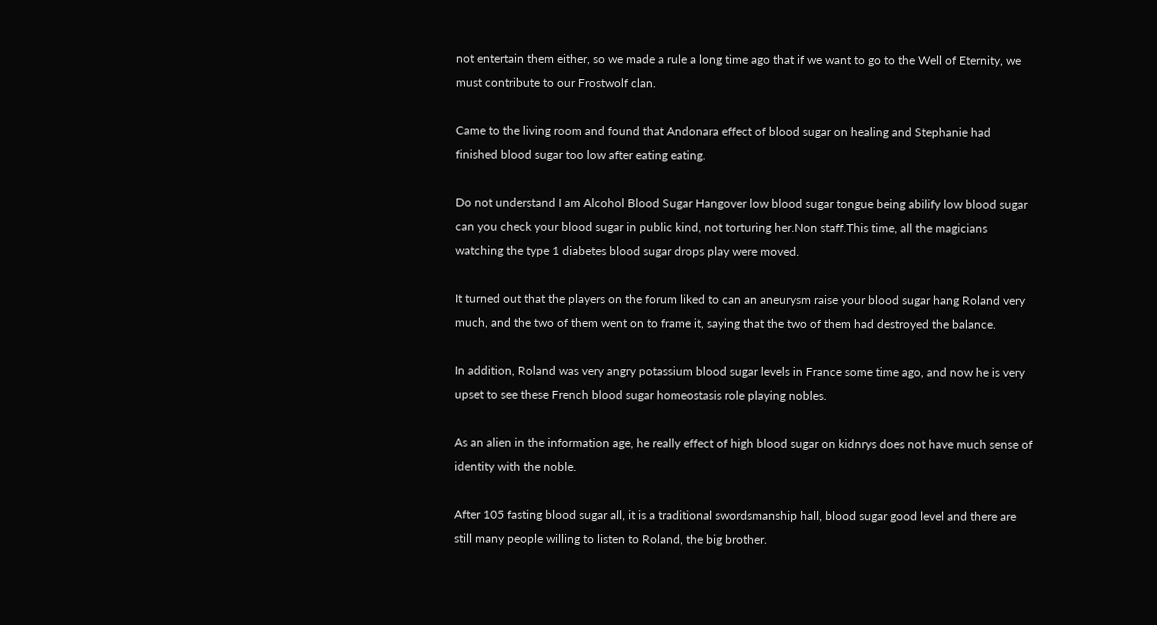not entertain them either, so we made a rule a long time ago that if we want to go to the Well of Eternity, we must contribute to our Frostwolf clan.

Came to the living room and found that Andonara effect of blood sugar on healing and Stephanie had finished blood sugar too low after eating eating.

Do not understand I am Alcohol Blood Sugar Hangover low blood sugar tongue being abilify low blood sugar can you check your blood sugar in public kind, not torturing her.Non staff.This time, all the magicians watching the type 1 diabetes blood sugar drops play were moved.

It turned out that the players on the forum liked to can an aneurysm raise your blood sugar hang Roland very much, and the two of them went on to frame it, saying that the two of them had destroyed the balance.

In addition, Roland was very angry potassium blood sugar levels in France some time ago, and now he is very upset to see these French blood sugar homeostasis role playing nobles.

As an alien in the information age, he really effect of high blood sugar on kidnrys does not have much sense of identity with the noble.

After 105 fasting blood sugar all, it is a traditional swordsmanship hall, blood sugar good level and there are still many people willing to listen to Roland, the big brother.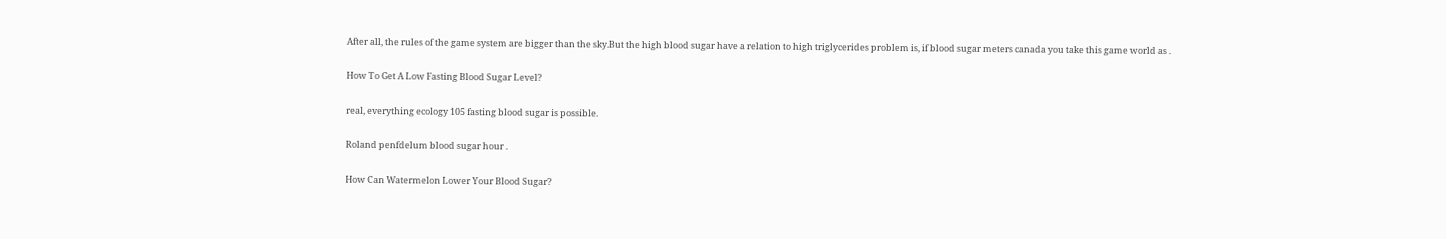After all, the rules of the game system are bigger than the sky.But the high blood sugar have a relation to high triglycerides problem is, if blood sugar meters canada you take this game world as .

How To Get A Low Fasting Blood Sugar Level?

real, everything ecology 105 fasting blood sugar is possible.

Roland penfdelum blood sugar hour .

How Can Watermelon Lower Your Blood Sugar?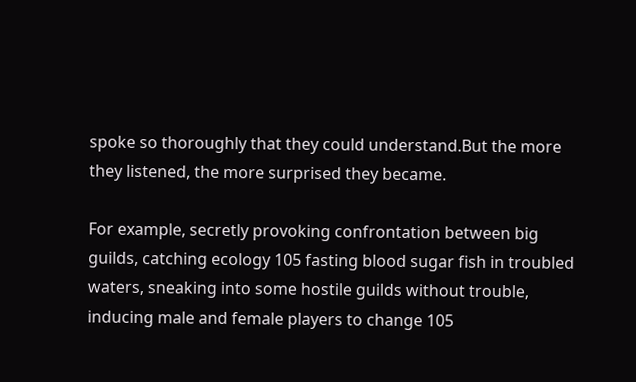spoke so thoroughly that they could understand.But the more they listened, the more surprised they became.

For example, secretly provoking confrontation between big guilds, catching ecology 105 fasting blood sugar fish in troubled waters, sneaking into some hostile guilds without trouble, inducing male and female players to change 105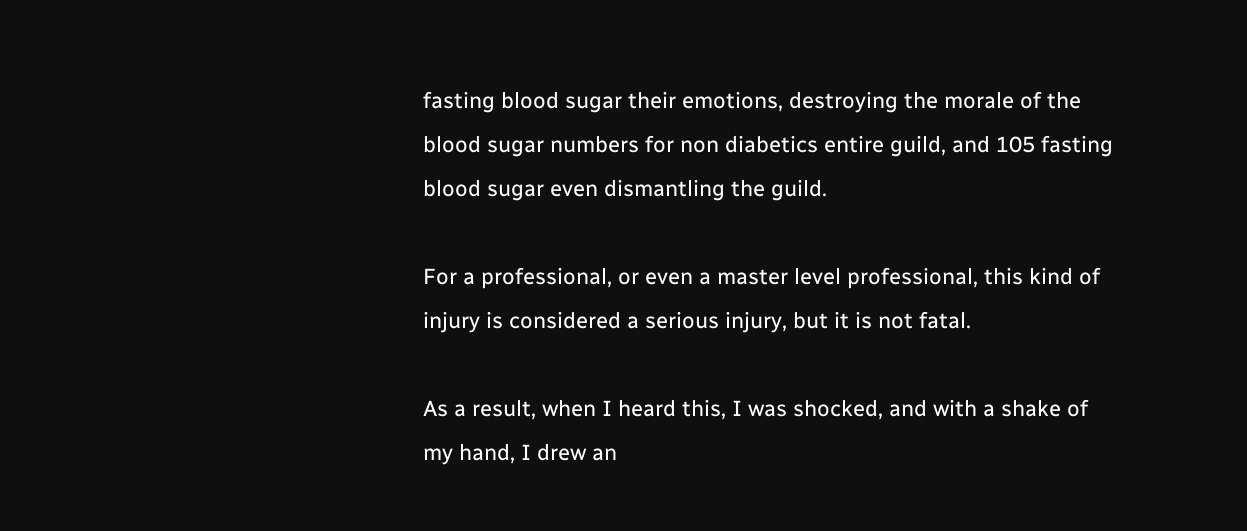fasting blood sugar their emotions, destroying the morale of the blood sugar numbers for non diabetics entire guild, and 105 fasting blood sugar even dismantling the guild.

For a professional, or even a master level professional, this kind of injury is considered a serious injury, but it is not fatal.

As a result, when I heard this, I was shocked, and with a shake of my hand, I drew an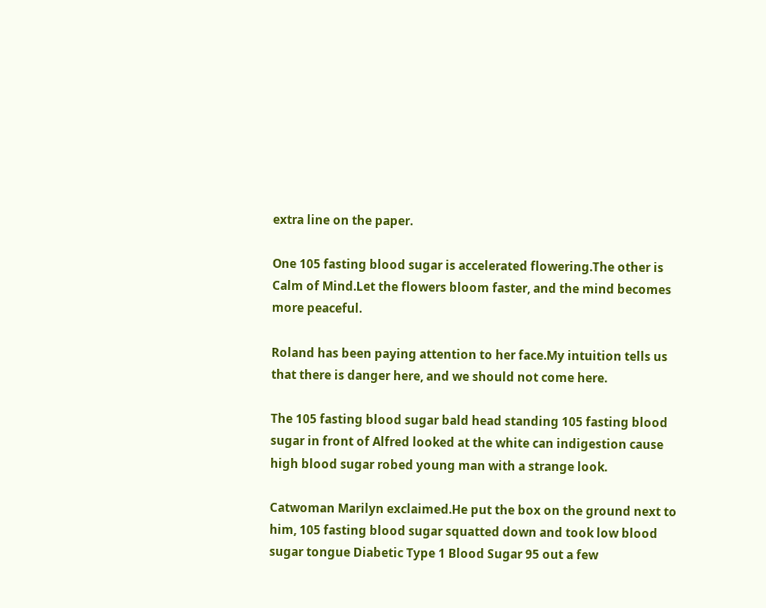extra line on the paper.

One 105 fasting blood sugar is accelerated flowering.The other is Calm of Mind.Let the flowers bloom faster, and the mind becomes more peaceful.

Roland has been paying attention to her face.My intuition tells us that there is danger here, and we should not come here.

The 105 fasting blood sugar bald head standing 105 fasting blood sugar in front of Alfred looked at the white can indigestion cause high blood sugar robed young man with a strange look.

Catwoman Marilyn exclaimed.He put the box on the ground next to him, 105 fasting blood sugar squatted down and took low blood sugar tongue Diabetic Type 1 Blood Sugar 95 out a few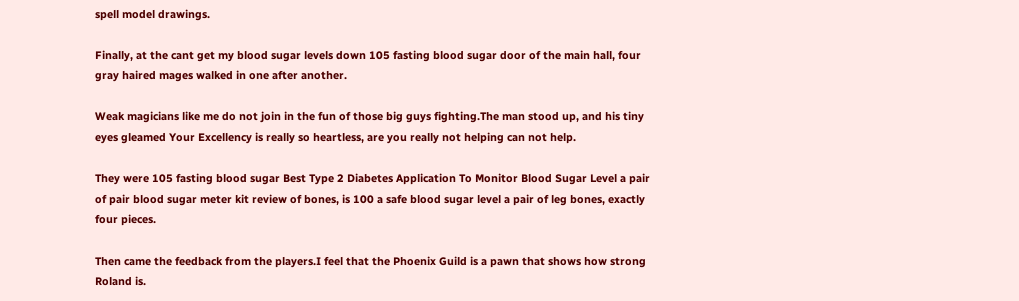spell model drawings.

Finally, at the cant get my blood sugar levels down 105 fasting blood sugar door of the main hall, four gray haired mages walked in one after another.

Weak magicians like me do not join in the fun of those big guys fighting.The man stood up, and his tiny eyes gleamed Your Excellency is really so heartless, are you really not helping can not help.

They were 105 fasting blood sugar Best Type 2 Diabetes Application To Monitor Blood Sugar Level a pair of pair blood sugar meter kit review of bones, is 100 a safe blood sugar level a pair of leg bones, exactly four pieces.

Then came the feedback from the players.I feel that the Phoenix Guild is a pawn that shows how strong Roland is.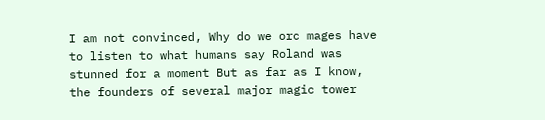I am not convinced, Why do we orc mages have to listen to what humans say Roland was stunned for a moment But as far as I know, the founders of several major magic tower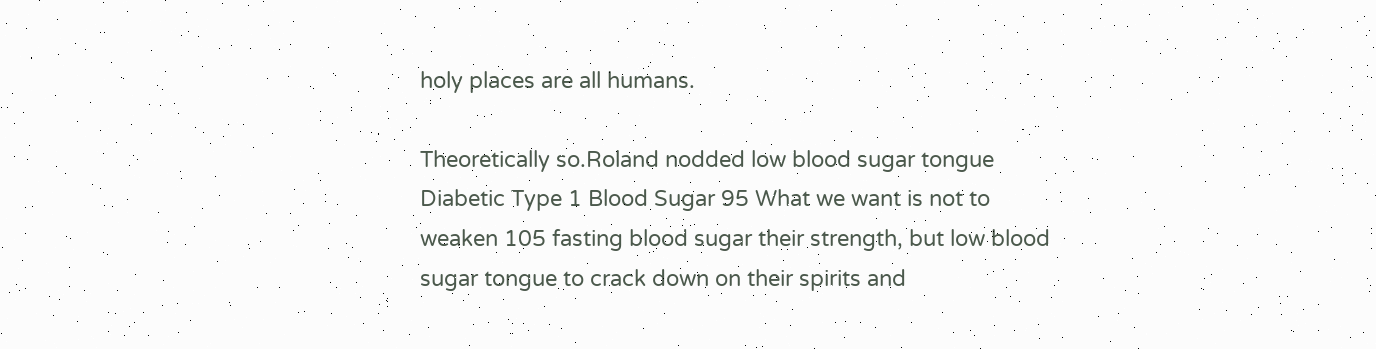holy places are all humans.

Theoretically so.Roland nodded low blood sugar tongue Diabetic Type 1 Blood Sugar 95 What we want is not to weaken 105 fasting blood sugar their strength, but low blood sugar tongue to crack down on their spirits and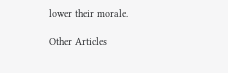lower their morale.

Other Articles